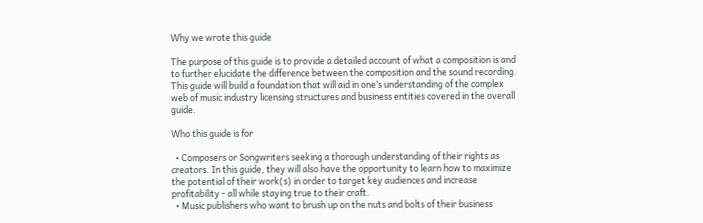Why we wrote this guide

The purpose of this guide is to provide a detailed account of what a composition is and to further elucidate the difference between the composition and the sound recording. This guide will build a foundation that will aid in one’s understanding of the complex web of music industry licensing structures and business entities covered in the overall guide.

Who this guide is for

  • Composers or Songwriters seeking a thorough understanding of their rights as creators. In this guide, they will also have the opportunity to learn how to maximize the potential of their work(s) in order to target key audiences and increase profitability - all while staying true to their craft.
  • Music publishers who want to brush up on the nuts and bolts of their business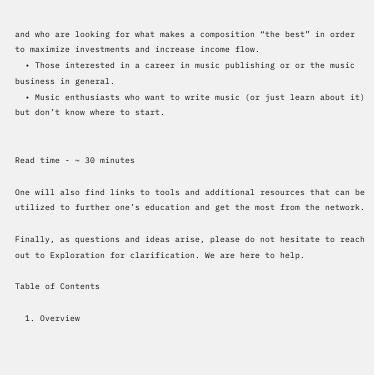and who are looking for what makes a composition “the best” in order to maximize investments and increase income flow.
  • Those interested in a career in music publishing or or the music business in general.
  • Music enthusiasts who want to write music (or just learn about it) but don’t know where to start.


Read time - ~ 30 minutes

One will also find links to tools and additional resources that can be utilized to further one’s education and get the most from the network.

Finally, as questions and ideas arise, please do not hesitate to reach out to Exploration for clarification. We are here to help.

Table of Contents

  1. Overview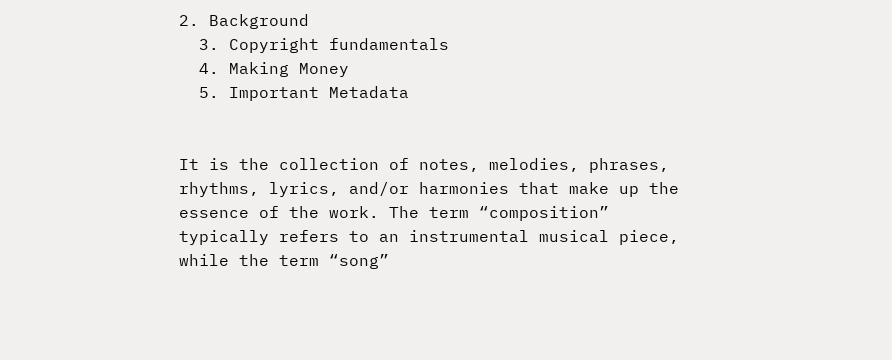2. Background
  3. Copyright fundamentals
  4. Making Money
  5. Important Metadata


It is the collection of notes, melodies, phrases, rhythms, lyrics, and/or harmonies that make up the essence of the work. The term “composition” typically refers to an instrumental musical piece, while the term “song”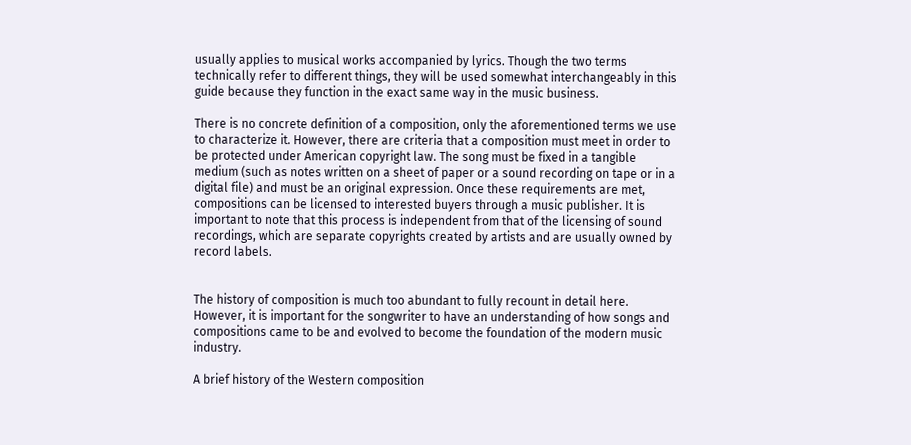usually applies to musical works accompanied by lyrics. Though the two terms technically refer to different things, they will be used somewhat interchangeably in this guide because they function in the exact same way in the music business.

There is no concrete definition of a composition, only the aforementioned terms we use to characterize it. However, there are criteria that a composition must meet in order to be protected under American copyright law. The song must be fixed in a tangible medium (such as notes written on a sheet of paper or a sound recording on tape or in a digital file) and must be an original expression. Once these requirements are met, compositions can be licensed to interested buyers through a music publisher. It is important to note that this process is independent from that of the licensing of sound recordings, which are separate copyrights created by artists and are usually owned by record labels.


The history of composition is much too abundant to fully recount in detail here. However, it is important for the songwriter to have an understanding of how songs and compositions came to be and evolved to become the foundation of the modern music industry.

A brief history of the Western composition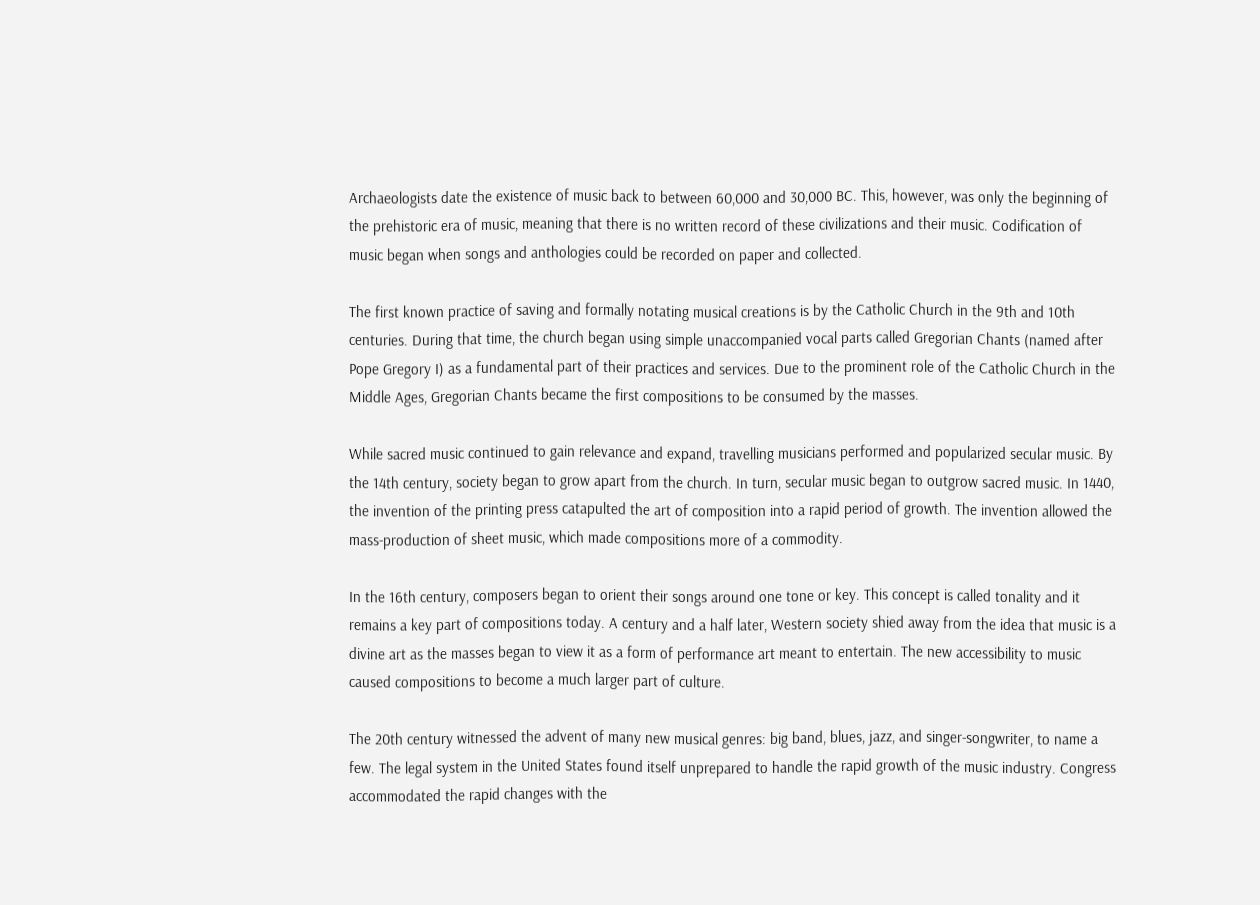Archaeologists date the existence of music back to between 60,000 and 30,000 BC. This, however, was only the beginning of the prehistoric era of music, meaning that there is no written record of these civilizations and their music. Codification of music began when songs and anthologies could be recorded on paper and collected.

The first known practice of saving and formally notating musical creations is by the Catholic Church in the 9th and 10th centuries. During that time, the church began using simple unaccompanied vocal parts called Gregorian Chants (named after Pope Gregory I) as a fundamental part of their practices and services. Due to the prominent role of the Catholic Church in the Middle Ages, Gregorian Chants became the first compositions to be consumed by the masses.

While sacred music continued to gain relevance and expand, travelling musicians performed and popularized secular music. By the 14th century, society began to grow apart from the church. In turn, secular music began to outgrow sacred music. In 1440, the invention of the printing press catapulted the art of composition into a rapid period of growth. The invention allowed the mass-production of sheet music, which made compositions more of a commodity.

In the 16th century, composers began to orient their songs around one tone or key. This concept is called tonality and it remains a key part of compositions today. A century and a half later, Western society shied away from the idea that music is a divine art as the masses began to view it as a form of performance art meant to entertain. The new accessibility to music caused compositions to become a much larger part of culture.

The 20th century witnessed the advent of many new musical genres: big band, blues, jazz, and singer-songwriter, to name a few. The legal system in the United States found itself unprepared to handle the rapid growth of the music industry. Congress accommodated the rapid changes with the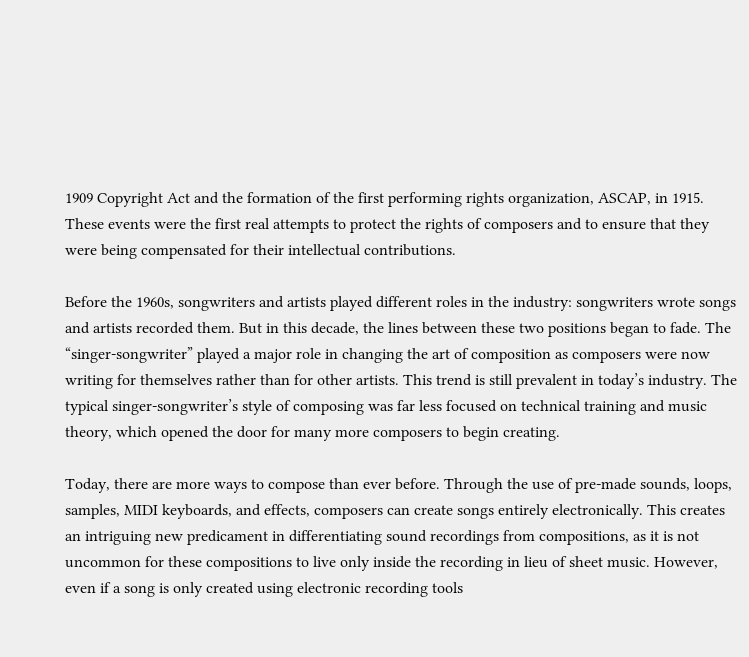1909 Copyright Act and the formation of the first performing rights organization, ASCAP, in 1915. These events were the first real attempts to protect the rights of composers and to ensure that they were being compensated for their intellectual contributions.

Before the 1960s, songwriters and artists played different roles in the industry: songwriters wrote songs and artists recorded them. But in this decade, the lines between these two positions began to fade. The “singer-songwriter” played a major role in changing the art of composition as composers were now writing for themselves rather than for other artists. This trend is still prevalent in today’s industry. The typical singer-songwriter’s style of composing was far less focused on technical training and music theory, which opened the door for many more composers to begin creating.

Today, there are more ways to compose than ever before. Through the use of pre-made sounds, loops, samples, MIDI keyboards, and effects, composers can create songs entirely electronically. This creates an intriguing new predicament in differentiating sound recordings from compositions, as it is not uncommon for these compositions to live only inside the recording in lieu of sheet music. However, even if a song is only created using electronic recording tools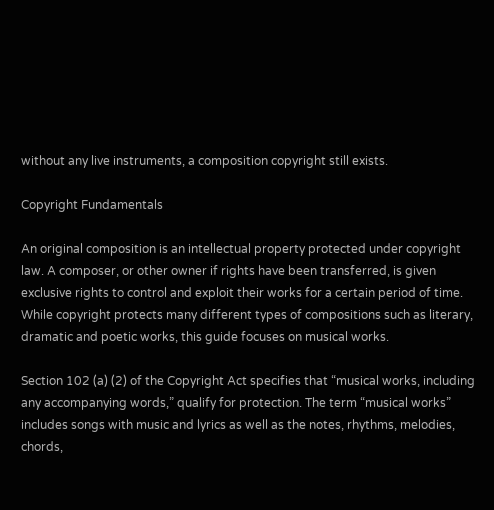without any live instruments, a composition copyright still exists.

Copyright Fundamentals

An original composition is an intellectual property protected under copyright law. A composer, or other owner if rights have been transferred, is given exclusive rights to control and exploit their works for a certain period of time. While copyright protects many different types of compositions such as literary, dramatic and poetic works, this guide focuses on musical works.

Section 102 (a) (2) of the Copyright Act specifies that “musical works, including any accompanying words,” qualify for protection. The term “musical works” includes songs with music and lyrics as well as the notes, rhythms, melodies, chords,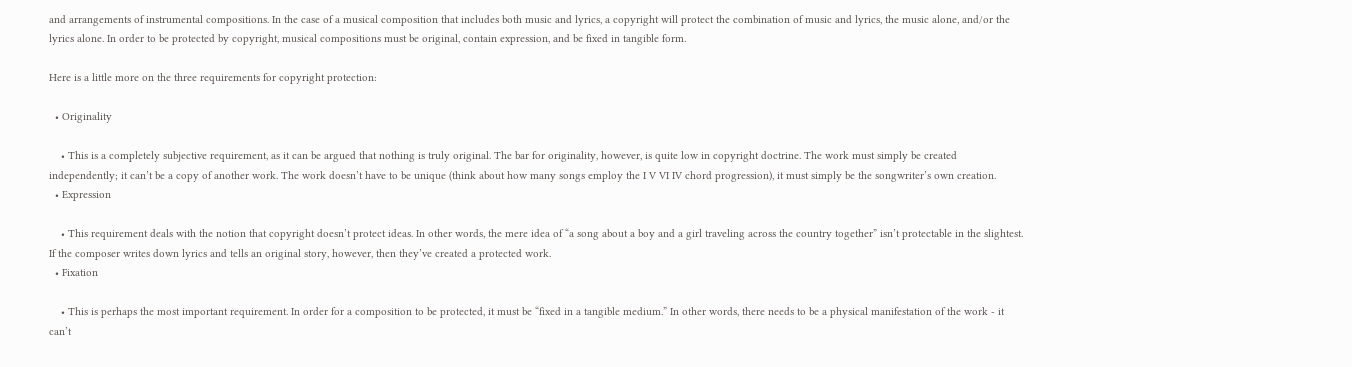and arrangements of instrumental compositions. In the case of a musical composition that includes both music and lyrics, a copyright will protect the combination of music and lyrics, the music alone, and/or the lyrics alone. In order to be protected by copyright, musical compositions must be original, contain expression, and be fixed in tangible form.

Here is a little more on the three requirements for copyright protection:

  • Originality

    • This is a completely subjective requirement, as it can be argued that nothing is truly original. The bar for originality, however, is quite low in copyright doctrine. The work must simply be created independently; it can’t be a copy of another work. The work doesn’t have to be unique (think about how many songs employ the I V VI IV chord progression), it must simply be the songwriter’s own creation.
  • Expression

    • This requirement deals with the notion that copyright doesn’t protect ideas. In other words, the mere idea of “a song about a boy and a girl traveling across the country together” isn’t protectable in the slightest. If the composer writes down lyrics and tells an original story, however, then they’ve created a protected work.
  • Fixation

    • This is perhaps the most important requirement. In order for a composition to be protected, it must be “fixed in a tangible medium.” In other words, there needs to be a physical manifestation of the work - it can’t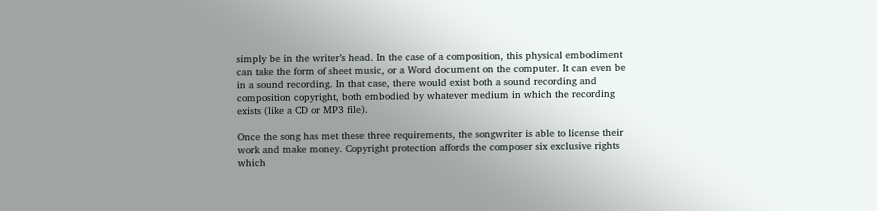simply be in the writer’s head. In the case of a composition, this physical embodiment can take the form of sheet music, or a Word document on the computer. It can even be in a sound recording. In that case, there would exist both a sound recording and composition copyright, both embodied by whatever medium in which the recording exists (like a CD or MP3 file).

Once the song has met these three requirements, the songwriter is able to license their work and make money. Copyright protection affords the composer six exclusive rights which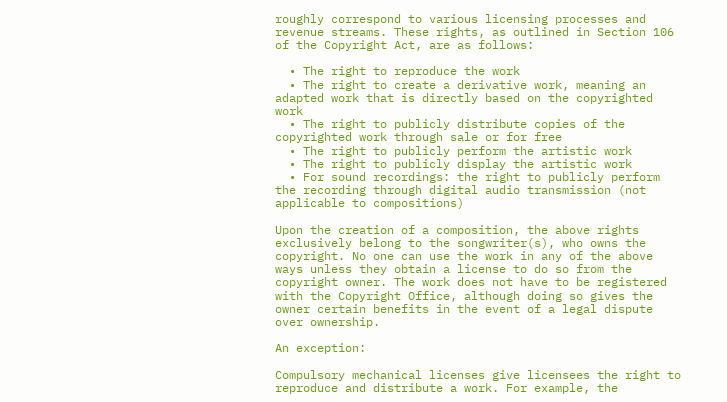roughly correspond to various licensing processes and revenue streams. These rights, as outlined in Section 106 of the Copyright Act, are as follows:

  • The right to reproduce the work
  • The right to create a derivative work, meaning an adapted work that is directly based on the copyrighted work
  • The right to publicly distribute copies of the copyrighted work through sale or for free
  • The right to publicly perform the artistic work
  • The right to publicly display the artistic work
  • For sound recordings: the right to publicly perform the recording through digital audio transmission (not applicable to compositions)

Upon the creation of a composition, the above rights exclusively belong to the songwriter(s), who owns the copyright. No one can use the work in any of the above ways unless they obtain a license to do so from the copyright owner. The work does not have to be registered with the Copyright Office, although doing so gives the owner certain benefits in the event of a legal dispute over ownership.

An exception:

Compulsory mechanical licenses give licensees the right to reproduce and distribute a work. For example, the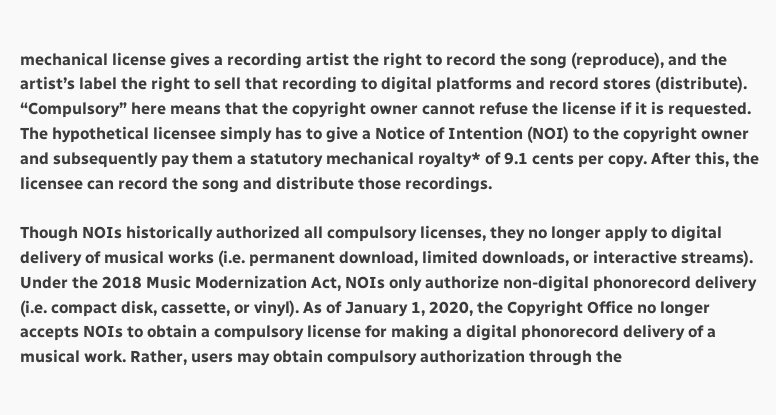mechanical license gives a recording artist the right to record the song (reproduce), and the artist’s label the right to sell that recording to digital platforms and record stores (distribute). “Compulsory” here means that the copyright owner cannot refuse the license if it is requested. The hypothetical licensee simply has to give a Notice of Intention (NOI) to the copyright owner and subsequently pay them a statutory mechanical royalty* of 9.1 cents per copy. After this, the licensee can record the song and distribute those recordings.

Though NOIs historically authorized all compulsory licenses, they no longer apply to digital delivery of musical works (i.e. permanent download, limited downloads, or interactive streams). Under the 2018 Music Modernization Act, NOIs only authorize non-digital phonorecord delivery (i.e. compact disk, cassette, or vinyl). As of January 1, 2020, the Copyright Office no longer accepts NOIs to obtain a compulsory license for making a digital phonorecord delivery of a musical work. Rather, users may obtain compulsory authorization through the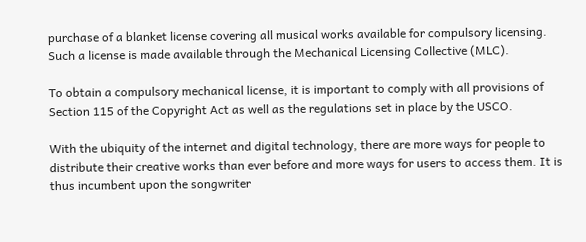purchase of a blanket license covering all musical works available for compulsory licensing. Such a license is made available through the Mechanical Licensing Collective (MLC).

To obtain a compulsory mechanical license, it is important to comply with all provisions of Section 115 of the Copyright Act as well as the regulations set in place by the USCO.

With the ubiquity of the internet and digital technology, there are more ways for people to distribute their creative works than ever before and more ways for users to access them. It is thus incumbent upon the songwriter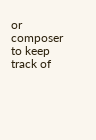or composer to keep track of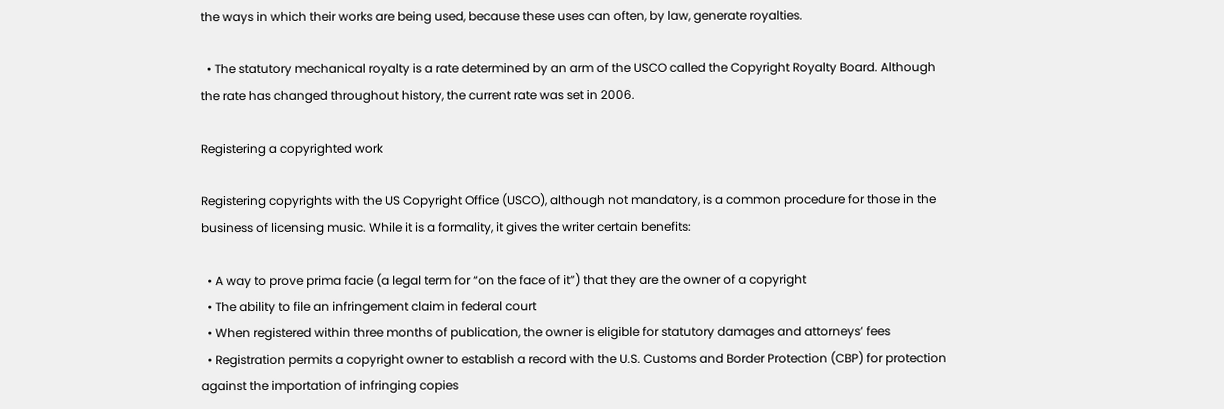the ways in which their works are being used, because these uses can often, by law, generate royalties.

  • The statutory mechanical royalty is a rate determined by an arm of the USCO called the Copyright Royalty Board. Although the rate has changed throughout history, the current rate was set in 2006.

Registering a copyrighted work

Registering copyrights with the US Copyright Office (USCO), although not mandatory, is a common procedure for those in the business of licensing music. While it is a formality, it gives the writer certain benefits:

  • A way to prove prima facie (a legal term for “on the face of it”) that they are the owner of a copyright
  • The ability to file an infringement claim in federal court
  • When registered within three months of publication, the owner is eligible for statutory damages and attorneys’ fees
  • Registration permits a copyright owner to establish a record with the U.S. Customs and Border Protection (CBP) for protection against the importation of infringing copies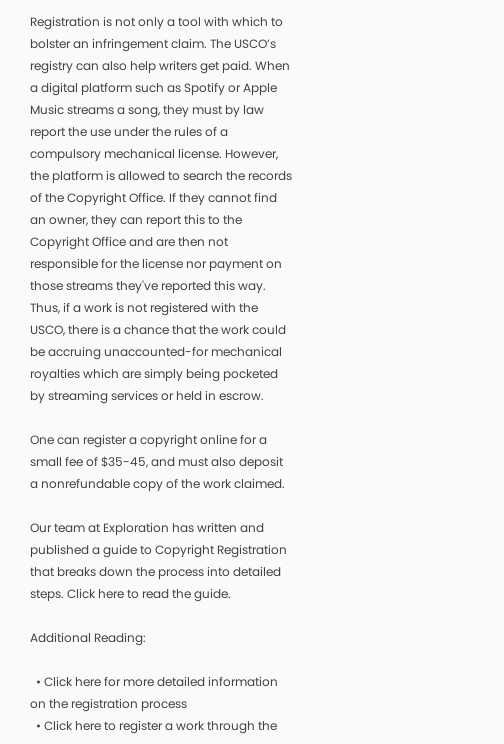Registration is not only a tool with which to bolster an infringement claim. The USCO’s registry can also help writers get paid. When a digital platform such as Spotify or Apple Music streams a song, they must by law report the use under the rules of a compulsory mechanical license. However, the platform is allowed to search the records of the Copyright Office. If they cannot find an owner, they can report this to the Copyright Office and are then not responsible for the license nor payment on those streams they've reported this way. Thus, if a work is not registered with the USCO, there is a chance that the work could be accruing unaccounted-for mechanical royalties which are simply being pocketed by streaming services or held in escrow.

One can register a copyright online for a small fee of $35-45, and must also deposit a nonrefundable copy of the work claimed.

Our team at Exploration has written and published a guide to Copyright Registration that breaks down the process into detailed steps. Click here to read the guide.

Additional Reading:

  • Click here for more detailed information on the registration process
  • Click here to register a work through the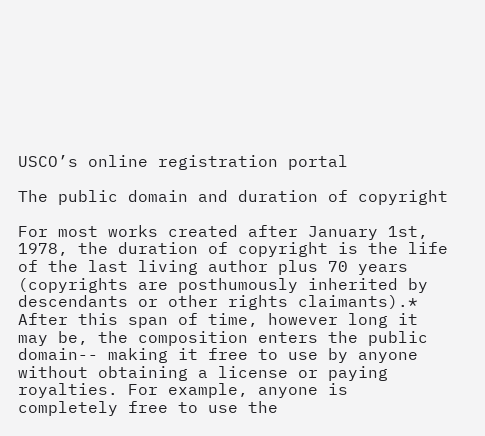USCO’s online registration portal

The public domain and duration of copyright

For most works created after January 1st, 1978, the duration of copyright is the life of the last living author plus 70 years (copyrights are posthumously inherited by descendants or other rights claimants).* After this span of time, however long it may be, the composition enters the public domain-- making it free to use by anyone without obtaining a license or paying royalties. For example, anyone is completely free to use the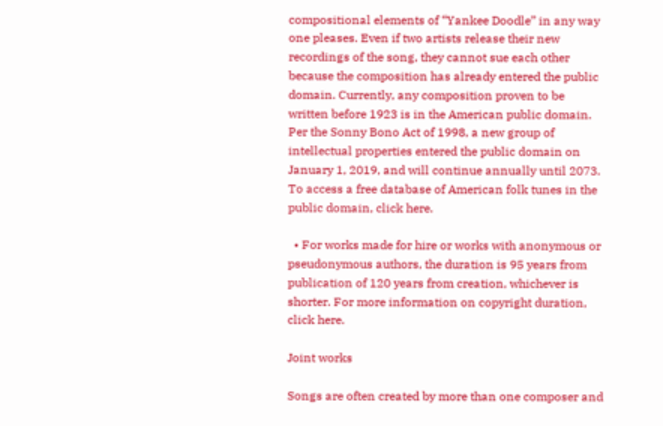compositional elements of “Yankee Doodle” in any way one pleases. Even if two artists release their new recordings of the song, they cannot sue each other because the composition has already entered the public domain. Currently, any composition proven to be written before 1923 is in the American public domain. Per the Sonny Bono Act of 1998, a new group of intellectual properties entered the public domain on January 1, 2019, and will continue annually until 2073. To access a free database of American folk tunes in the public domain, click here.

  • For works made for hire or works with anonymous or pseudonymous authors, the duration is 95 years from publication of 120 years from creation, whichever is shorter. For more information on copyright duration, click here.

Joint works

Songs are often created by more than one composer and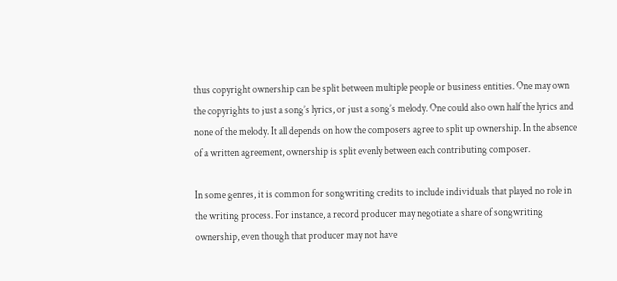thus copyright ownership can be split between multiple people or business entities. One may own the copyrights to just a song’s lyrics, or just a song’s melody. One could also own half the lyrics and none of the melody. It all depends on how the composers agree to split up ownership. In the absence of a written agreement, ownership is split evenly between each contributing composer.

In some genres, it is common for songwriting credits to include individuals that played no role in the writing process. For instance, a record producer may negotiate a share of songwriting ownership, even though that producer may not have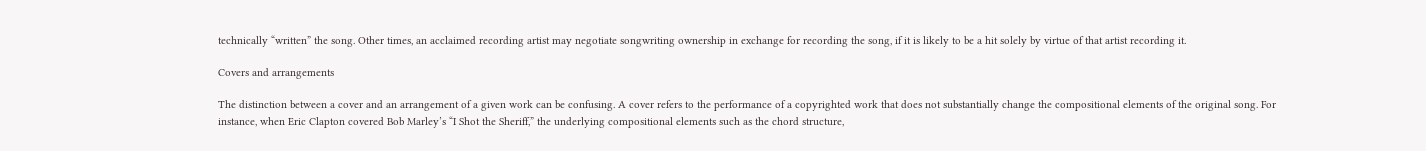technically “written” the song. Other times, an acclaimed recording artist may negotiate songwriting ownership in exchange for recording the song, if it is likely to be a hit solely by virtue of that artist recording it.

Covers and arrangements

The distinction between a cover and an arrangement of a given work can be confusing. A cover refers to the performance of a copyrighted work that does not substantially change the compositional elements of the original song. For instance, when Eric Clapton covered Bob Marley’s “I Shot the Sheriff,” the underlying compositional elements such as the chord structure,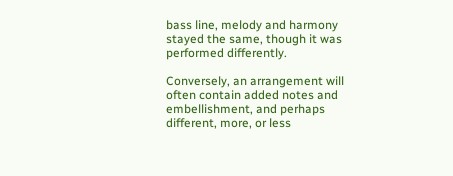bass line, melody and harmony stayed the same, though it was performed differently.

Conversely, an arrangement will often contain added notes and embellishment, and perhaps different, more, or less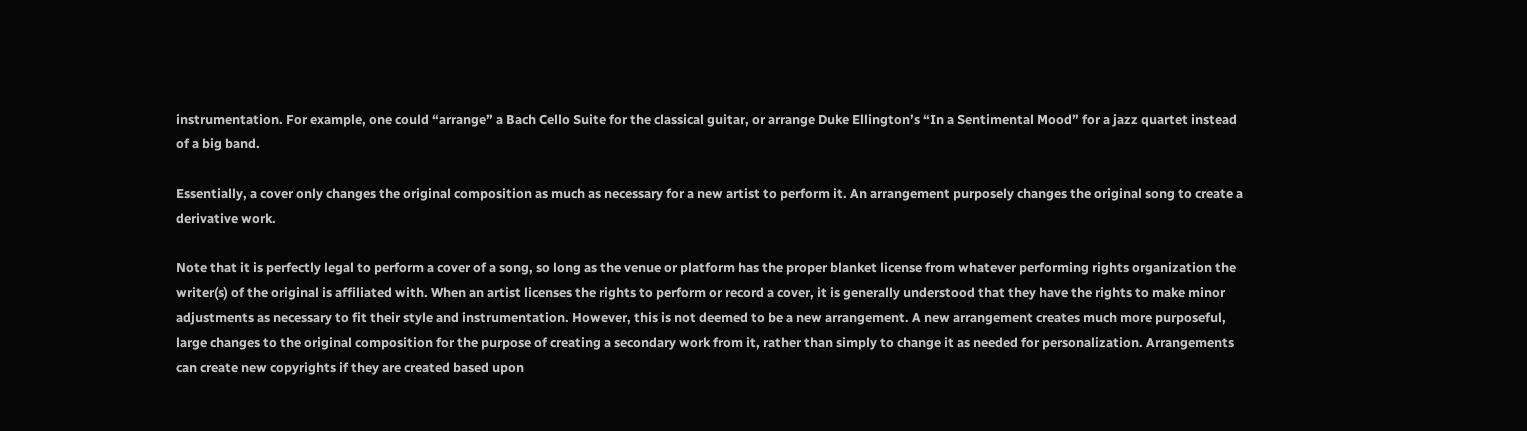instrumentation. For example, one could “arrange” a Bach Cello Suite for the classical guitar, or arrange Duke Ellington’s “In a Sentimental Mood” for a jazz quartet instead of a big band.

Essentially, a cover only changes the original composition as much as necessary for a new artist to perform it. An arrangement purposely changes the original song to create a derivative work.

Note that it is perfectly legal to perform a cover of a song, so long as the venue or platform has the proper blanket license from whatever performing rights organization the writer(s) of the original is affiliated with. When an artist licenses the rights to perform or record a cover, it is generally understood that they have the rights to make minor adjustments as necessary to fit their style and instrumentation. However, this is not deemed to be a new arrangement. A new arrangement creates much more purposeful, large changes to the original composition for the purpose of creating a secondary work from it, rather than simply to change it as needed for personalization. Arrangements can create new copyrights if they are created based upon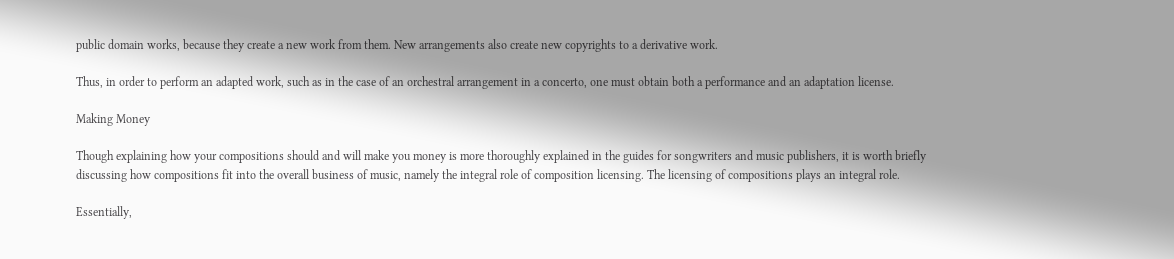public domain works, because they create a new work from them. New arrangements also create new copyrights to a derivative work.

Thus, in order to perform an adapted work, such as in the case of an orchestral arrangement in a concerto, one must obtain both a performance and an adaptation license.

Making Money

Though explaining how your compositions should and will make you money is more thoroughly explained in the guides for songwriters and music publishers, it is worth briefly discussing how compositions fit into the overall business of music, namely the integral role of composition licensing. The licensing of compositions plays an integral role.

Essentially,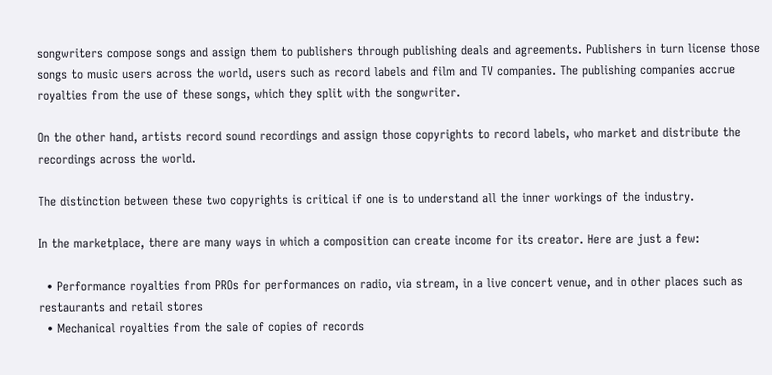songwriters compose songs and assign them to publishers through publishing deals and agreements. Publishers in turn license those songs to music users across the world, users such as record labels and film and TV companies. The publishing companies accrue royalties from the use of these songs, which they split with the songwriter.

On the other hand, artists record sound recordings and assign those copyrights to record labels, who market and distribute the recordings across the world.

The distinction between these two copyrights is critical if one is to understand all the inner workings of the industry.

In the marketplace, there are many ways in which a composition can create income for its creator. Here are just a few:

  • Performance royalties from PROs for performances on radio, via stream, in a live concert venue, and in other places such as restaurants and retail stores
  • Mechanical royalties from the sale of copies of records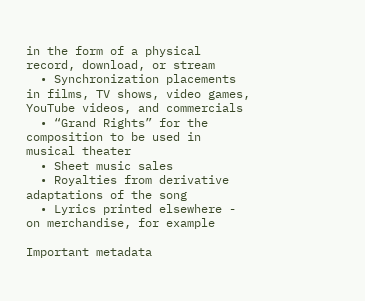in the form of a physical record, download, or stream
  • Synchronization placements in films, TV shows, video games, YouTube videos, and commercials
  • “Grand Rights” for the composition to be used in musical theater
  • Sheet music sales
  • Royalties from derivative adaptations of the song
  • Lyrics printed elsewhere - on merchandise, for example

Important metadata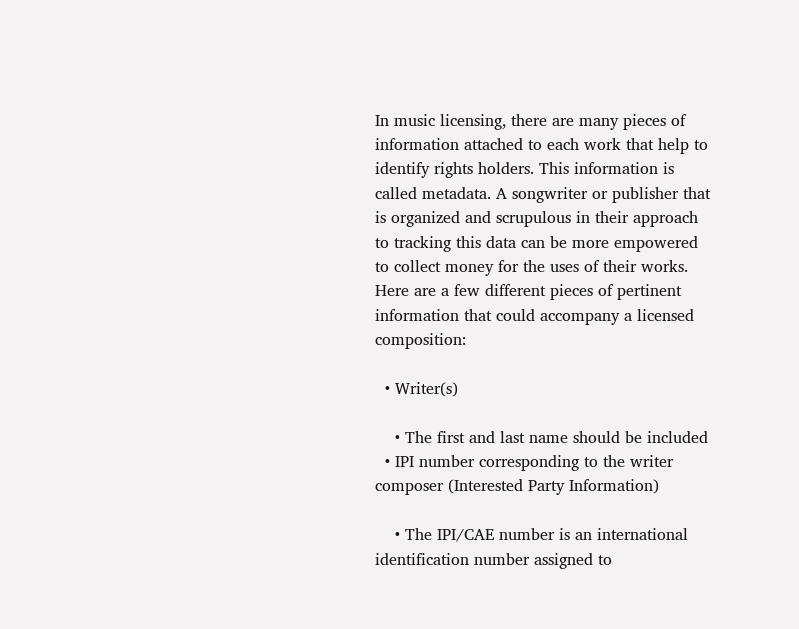In music licensing, there are many pieces of information attached to each work that help to identify rights holders. This information is called metadata. A songwriter or publisher that is organized and scrupulous in their approach to tracking this data can be more empowered to collect money for the uses of their works. Here are a few different pieces of pertinent information that could accompany a licensed composition:

  • Writer(s)

    • The first and last name should be included
  • IPI number corresponding to the writer composer (Interested Party Information)

    • The IPI/CAE number is an international identification number assigned to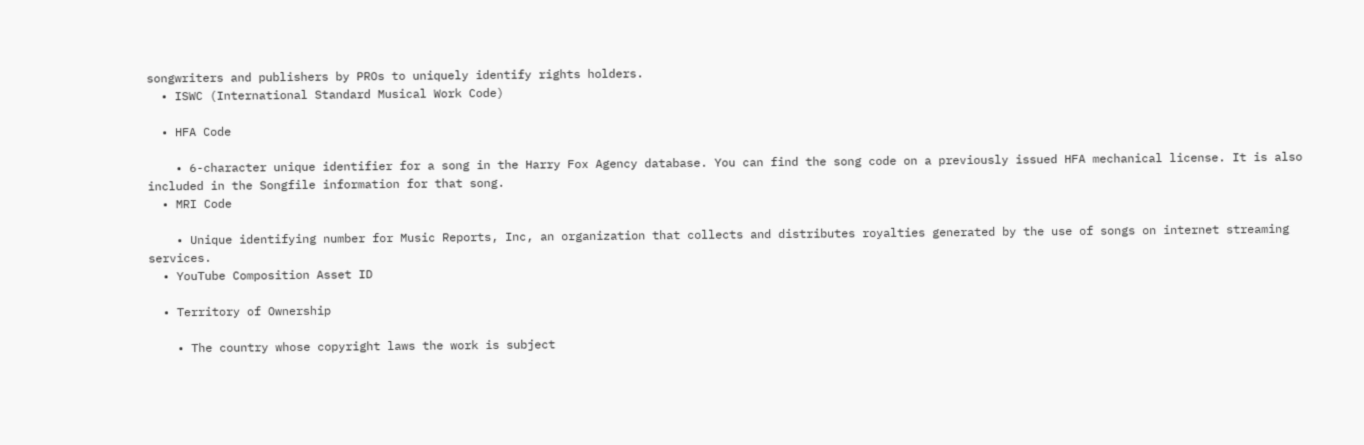songwriters and publishers by PROs to uniquely identify rights holders.
  • ISWC (International Standard Musical Work Code)

  • HFA Code

    • 6-character unique identifier for a song in the Harry Fox Agency database. You can find the song code on a previously issued HFA mechanical license. It is also included in the Songfile information for that song.
  • MRI Code

    • Unique identifying number for Music Reports, Inc, an organization that collects and distributes royalties generated by the use of songs on internet streaming services.
  • YouTube Composition Asset ID

  • Territory of Ownership

    • The country whose copyright laws the work is subject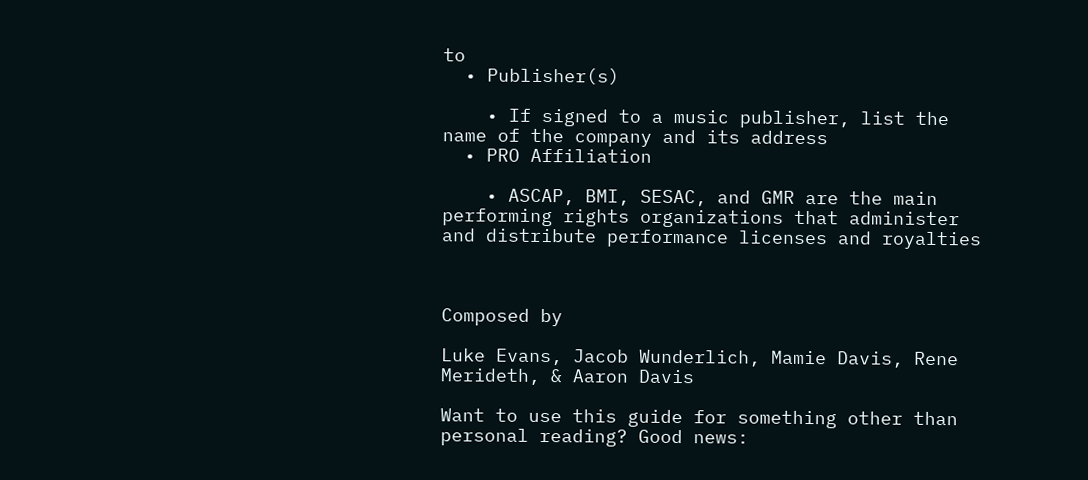to
  • Publisher(s)

    • If signed to a music publisher, list the name of the company and its address
  • PRO Affiliation

    • ASCAP, BMI, SESAC, and GMR are the main performing rights organizations that administer and distribute performance licenses and royalties



Composed by

Luke Evans, Jacob Wunderlich, Mamie Davis, Rene Merideth, & Aaron Davis

Want to use this guide for something other than personal reading? Good news: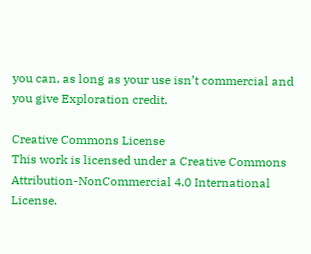you can, as long as your use isn’t commercial and you give Exploration credit.

Creative Commons License
This work is licensed under a Creative Commons Attribution-NonCommercial 4.0 International License.